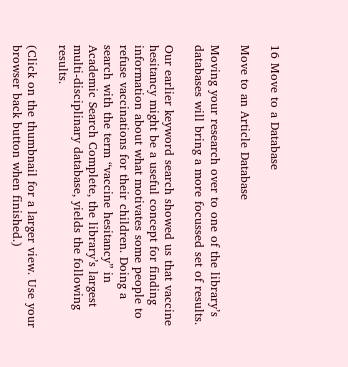16 Move to a Database

Move to an Article Database

Moving your research over to one of the library’s databases will bring a more focussed set of results.

Our earlier keyword search showed us that vaccine hesitancy might be a useful concept for finding information about what motivates some people to refuse vaccinations for their children. Doing a search with the term “vaccine hesitancy” in Academic Search Complete, the library’s largest multi-disciplinary database, yields the following results.

(Click on the thumbnail for a larger view. Use your browser back button when finished.)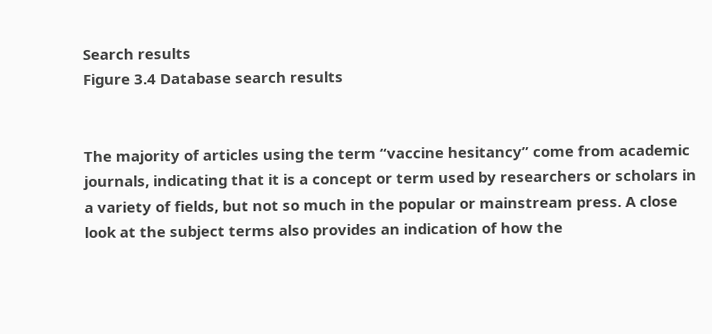Search results
Figure 3.4 Database search results


The majority of articles using the term “vaccine hesitancy” come from academic journals, indicating that it is a concept or term used by researchers or scholars in a variety of fields, but not so much in the popular or mainstream press. A close look at the subject terms also provides an indication of how the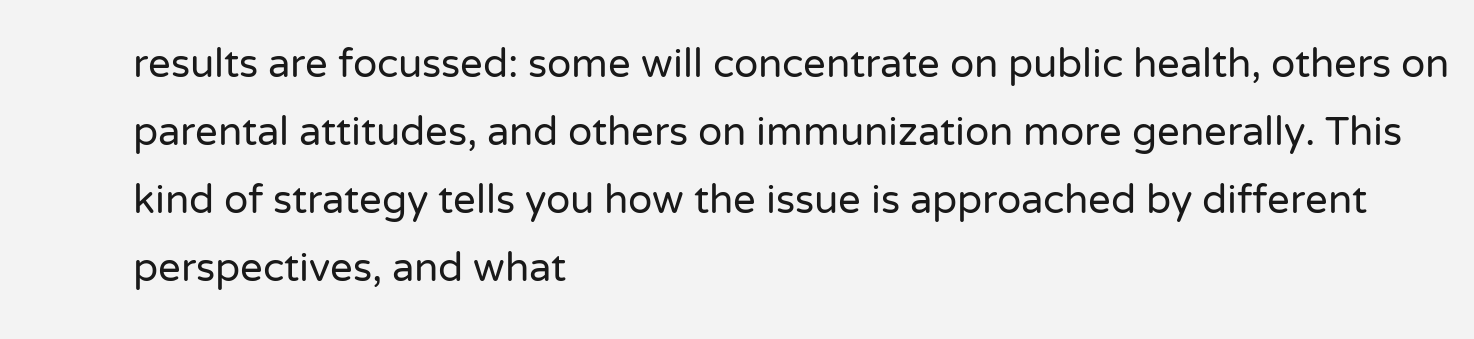results are focussed: some will concentrate on public health, others on parental attitudes, and others on immunization more generally. This kind of strategy tells you how the issue is approached by different perspectives, and what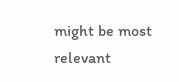might be most relevant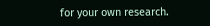for your own research.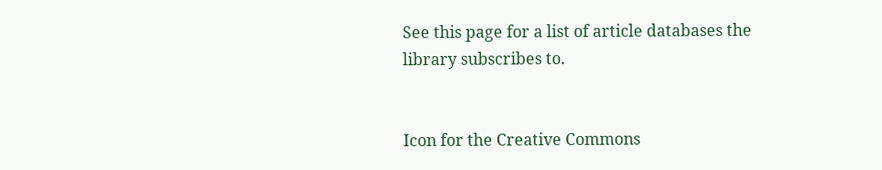See this page for a list of article databases the library subscribes to.


Icon for the Creative Commons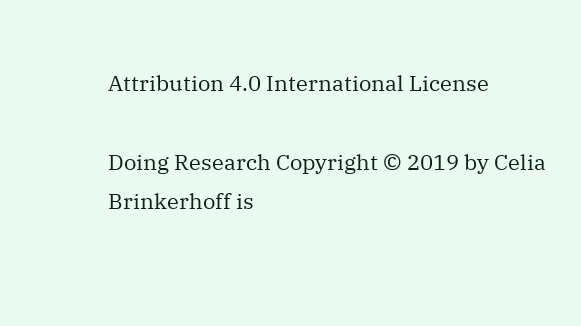Attribution 4.0 International License

Doing Research Copyright © 2019 by Celia Brinkerhoff is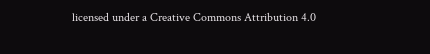licensed under a Creative Commons Attribution 4.0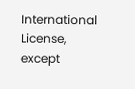International License, except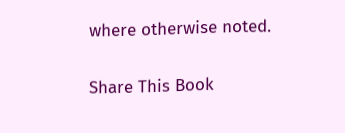where otherwise noted.

Share This Book